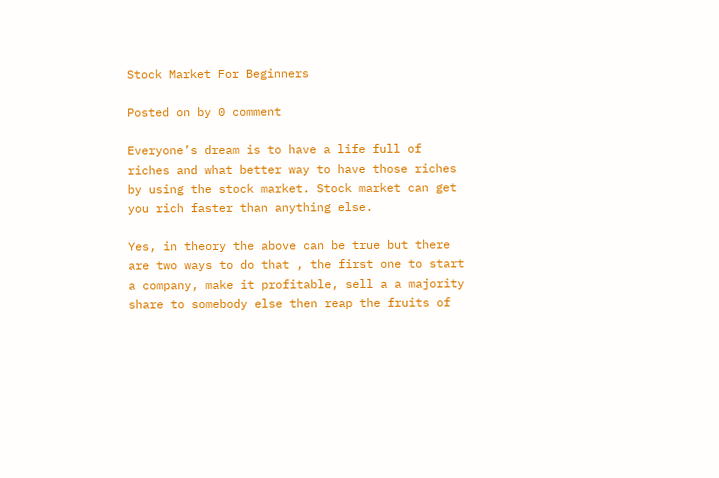Stock Market For Beginners

Posted on by 0 comment

Everyone’s dream is to have a life full of riches and what better way to have those riches by using the stock market. Stock market can get you rich faster than anything else.

Yes, in theory the above can be true but there are two ways to do that , the first one to start a company, make it profitable, sell a a majority share to somebody else then reap the fruits of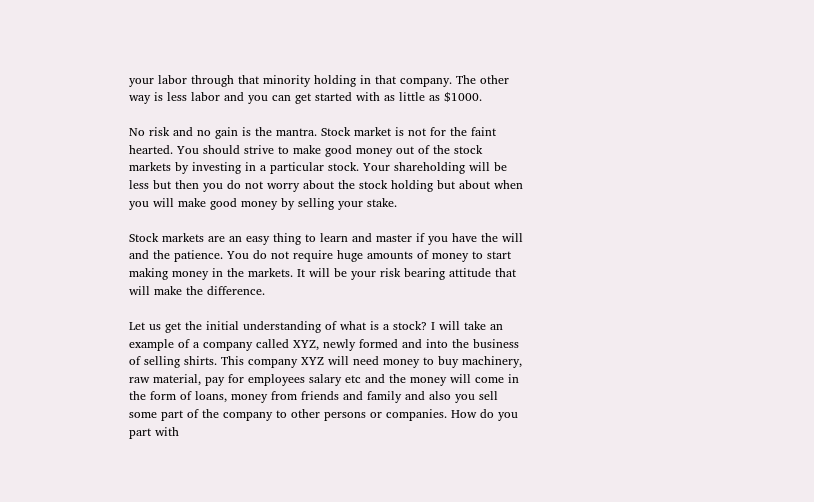your labor through that minority holding in that company. The other way is less labor and you can get started with as little as $1000.

No risk and no gain is the mantra. Stock market is not for the faint hearted. You should strive to make good money out of the stock markets by investing in a particular stock. Your shareholding will be less but then you do not worry about the stock holding but about when you will make good money by selling your stake.

Stock markets are an easy thing to learn and master if you have the will and the patience. You do not require huge amounts of money to start making money in the markets. It will be your risk bearing attitude that will make the difference.

Let us get the initial understanding of what is a stock? I will take an example of a company called XYZ, newly formed and into the business of selling shirts. This company XYZ will need money to buy machinery, raw material, pay for employees salary etc and the money will come in the form of loans, money from friends and family and also you sell some part of the company to other persons or companies. How do you part with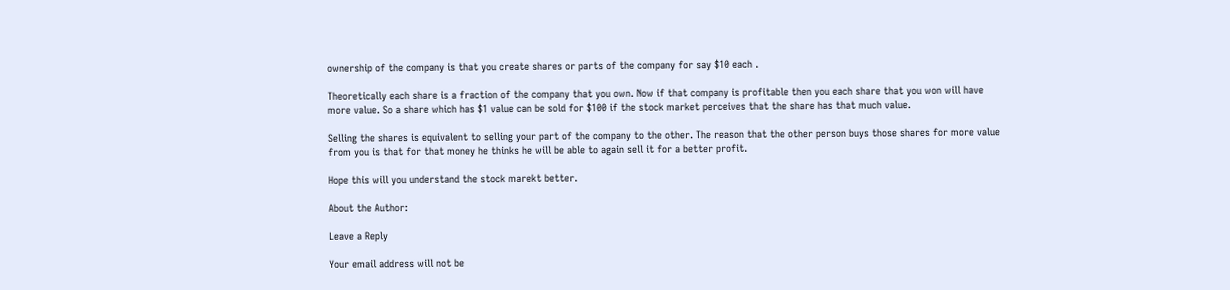ownership of the company is that you create shares or parts of the company for say $10 each .

Theoretically each share is a fraction of the company that you own. Now if that company is profitable then you each share that you won will have more value. So a share which has $1 value can be sold for $100 if the stock market perceives that the share has that much value.

Selling the shares is equivalent to selling your part of the company to the other. The reason that the other person buys those shares for more value from you is that for that money he thinks he will be able to again sell it for a better profit.

Hope this will you understand the stock marekt better.

About the Author:

Leave a Reply

Your email address will not be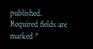published. Required fields are marked *